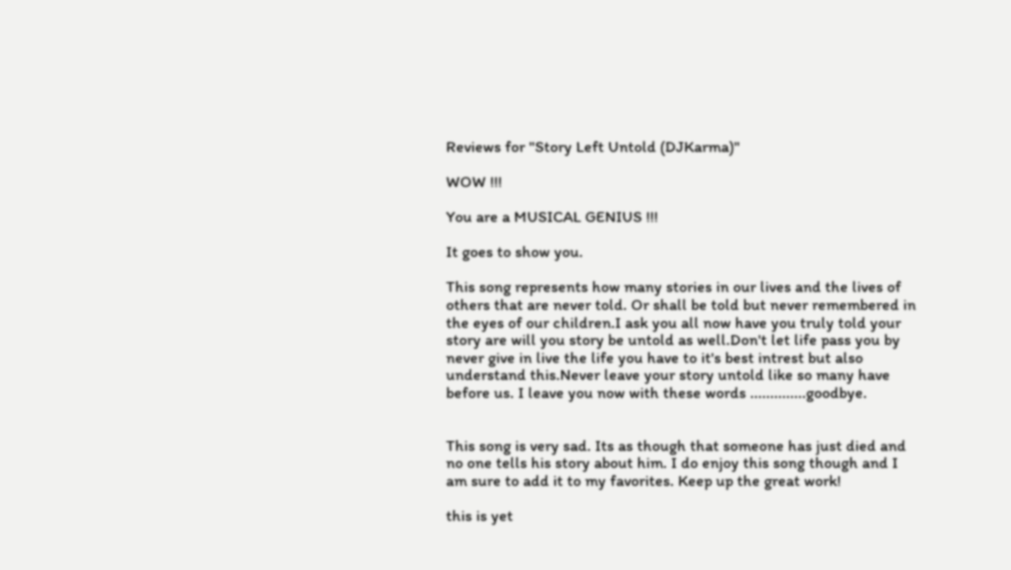Reviews for "Story Left Untold (DJKarma)"

WOW !!!

You are a MUSICAL GENIUS !!!

It goes to show you.

This song represents how many stories in our lives and the lives of others that are never told. Or shall be told but never remembered in the eyes of our children.I ask you all now have you truly told your story are will you story be untold as well.Don't let life pass you by never give in live the life you have to it's best intrest but also understand this.Never leave your story untold like so many have before us. I leave you now with these words ..............goodbye.


This song is very sad. Its as though that someone has just died and no one tells his story about him. I do enjoy this song though and I am sure to add it to my favorites. Keep up the great work!

this is yet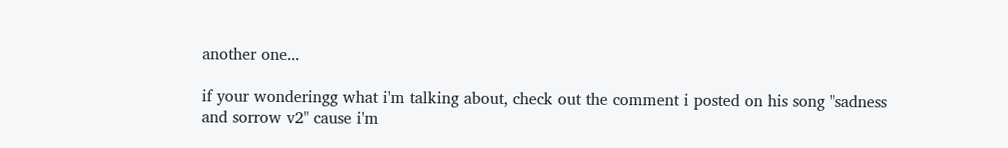another one...

if your wonderingg what i'm talking about, check out the comment i posted on his song "sadness and sorrow v2" cause i'm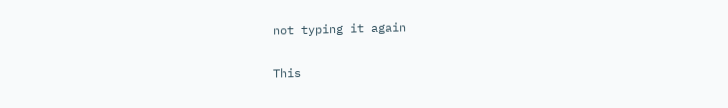not typing it again

This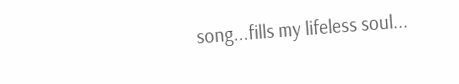song...fills my lifeless soul...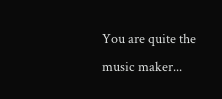You are quite the music maker...